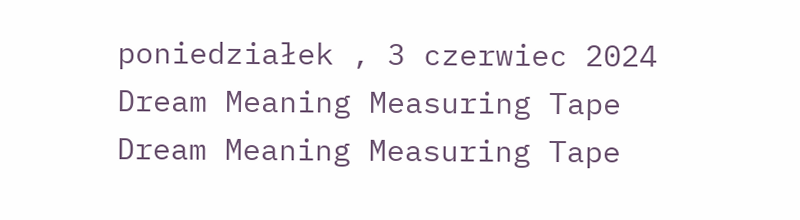poniedziałek , 3 czerwiec 2024
Dream Meaning Measuring Tape
Dream Meaning Measuring Tape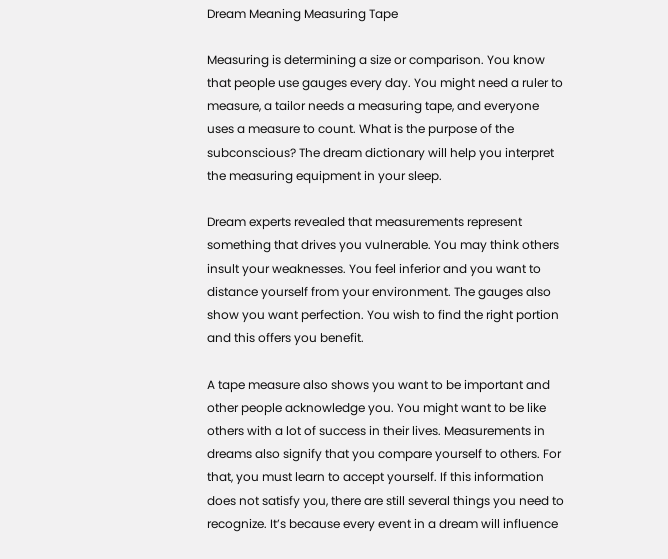Dream Meaning Measuring Tape

Measuring is determining a size or comparison. You know that people use gauges every day. You might need a ruler to measure, a tailor needs a measuring tape, and everyone uses a measure to count. What is the purpose of the subconscious? The dream dictionary will help you interpret the measuring equipment in your sleep.

Dream experts revealed that measurements represent something that drives you vulnerable. You may think others insult your weaknesses. You feel inferior and you want to distance yourself from your environment. The gauges also show you want perfection. You wish to find the right portion and this offers you benefit.

A tape measure also shows you want to be important and other people acknowledge you. You might want to be like others with a lot of success in their lives. Measurements in dreams also signify that you compare yourself to others. For that, you must learn to accept yourself. If this information does not satisfy you, there are still several things you need to recognize. It’s because every event in a dream will influence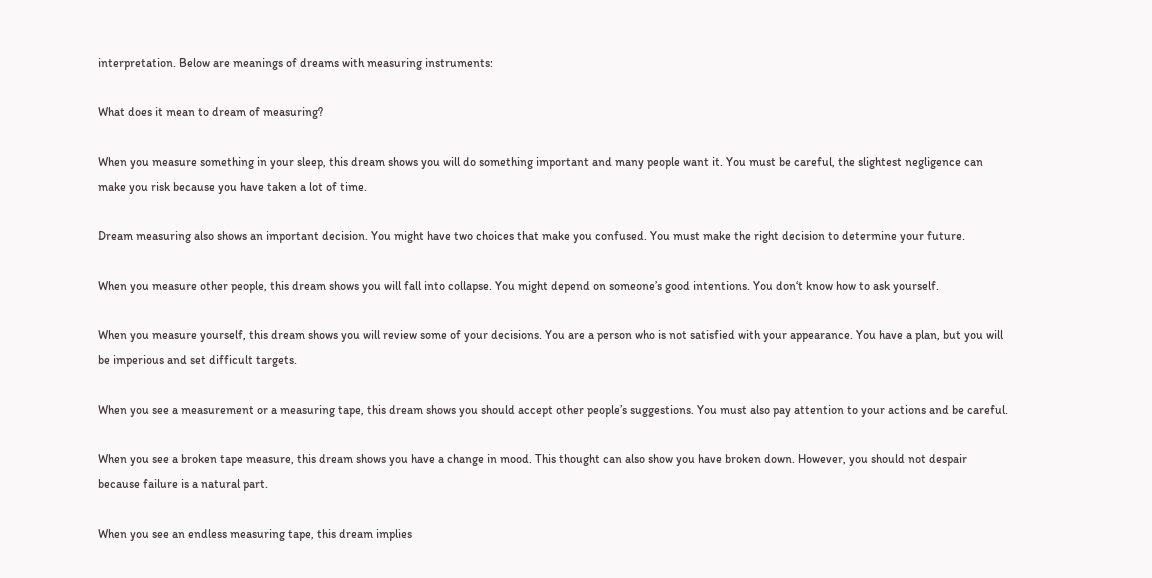interpretation. Below are meanings of dreams with measuring instruments:

What does it mean to dream of measuring?

When you measure something in your sleep, this dream shows you will do something important and many people want it. You must be careful, the slightest negligence can make you risk because you have taken a lot of time.

Dream measuring also shows an important decision. You might have two choices that make you confused. You must make the right decision to determine your future.

When you measure other people, this dream shows you will fall into collapse. You might depend on someone’s good intentions. You don‘t know how to ask yourself.

When you measure yourself, this dream shows you will review some of your decisions. You are a person who is not satisfied with your appearance. You have a plan, but you will be imperious and set difficult targets.

When you see a measurement or a measuring tape, this dream shows you should accept other people’s suggestions. You must also pay attention to your actions and be careful.

When you see a broken tape measure, this dream shows you have a change in mood. This thought can also show you have broken down. However, you should not despair because failure is a natural part.

When you see an endless measuring tape, this dream implies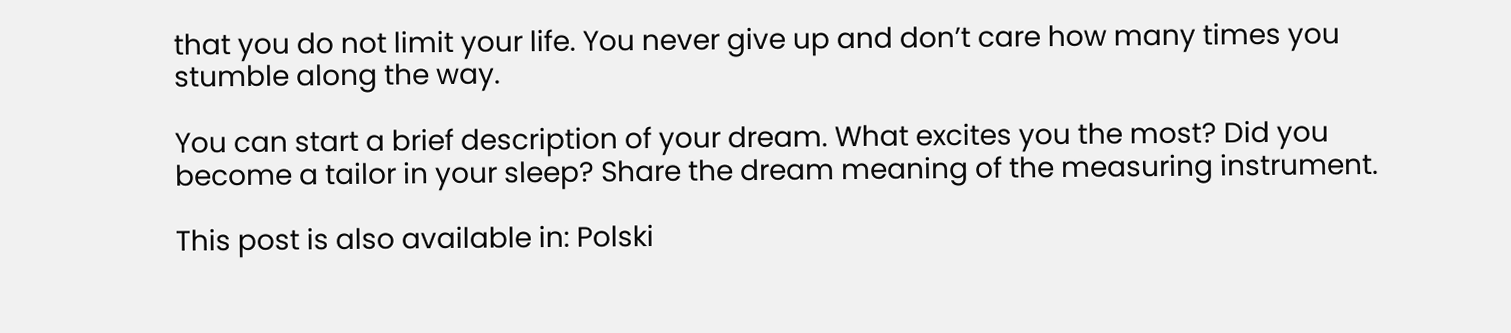that you do not limit your life. You never give up and don’t care how many times you stumble along the way.

You can start a brief description of your dream. What excites you the most? Did you become a tailor in your sleep? Share the dream meaning of the measuring instrument.

This post is also available in: Polski